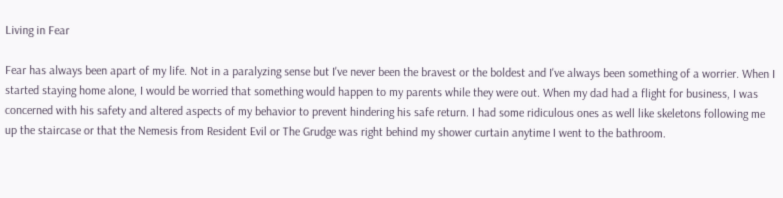Living in Fear

Fear has always been apart of my life. Not in a paralyzing sense but I've never been the bravest or the boldest and I've always been something of a worrier. When I started staying home alone, I would be worried that something would happen to my parents while they were out. When my dad had a flight for business, I was concerned with his safety and altered aspects of my behavior to prevent hindering his safe return. I had some ridiculous ones as well like skeletons following me up the staircase or that the Nemesis from Resident Evil or The Grudge was right behind my shower curtain anytime I went to the bathroom.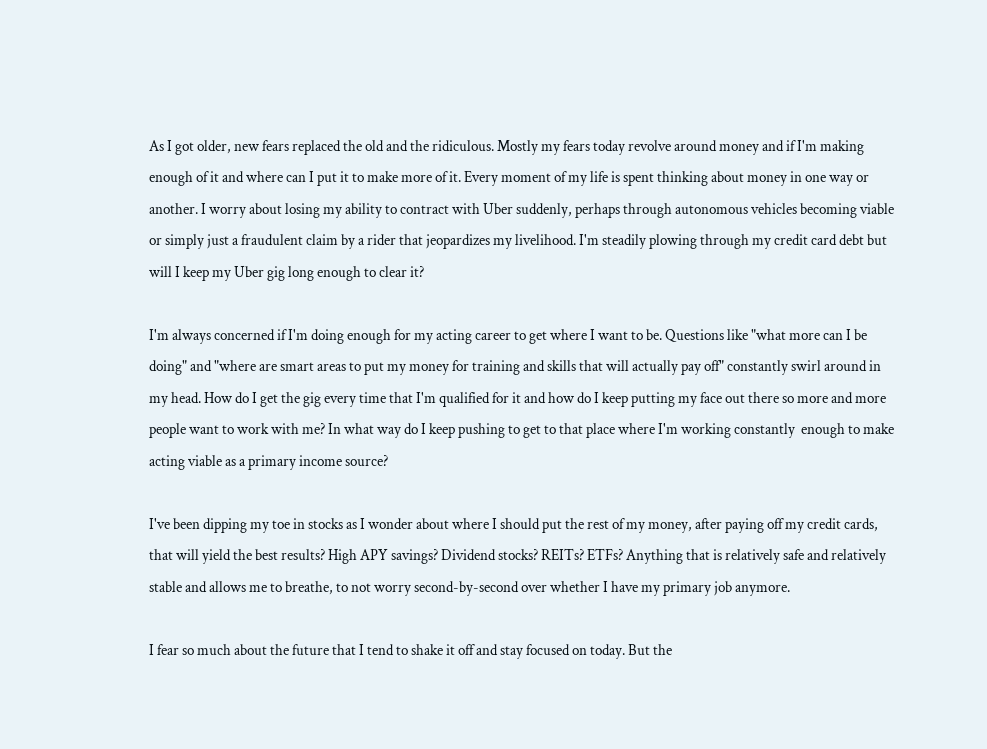As I got older, new fears replaced the old and the ridiculous. Mostly my fears today revolve around money and if I'm making enough of it and where can I put it to make more of it. Every moment of my life is spent thinking about money in one way or another. I worry about losing my ability to contract with Uber suddenly, perhaps through autonomous vehicles becoming viable or simply just a fraudulent claim by a rider that jeopardizes my livelihood. I'm steadily plowing through my credit card debt but will I keep my Uber gig long enough to clear it?

I'm always concerned if I'm doing enough for my acting career to get where I want to be. Questions like "what more can I be doing" and "where are smart areas to put my money for training and skills that will actually pay off" constantly swirl around in my head. How do I get the gig every time that I'm qualified for it and how do I keep putting my face out there so more and more people want to work with me? In what way do I keep pushing to get to that place where I'm working constantly  enough to make acting viable as a primary income source?

I've been dipping my toe in stocks as I wonder about where I should put the rest of my money, after paying off my credit cards, that will yield the best results? High APY savings? Dividend stocks? REITs? ETFs? Anything that is relatively safe and relatively stable and allows me to breathe, to not worry second-by-second over whether I have my primary job anymore.

I fear so much about the future that I tend to shake it off and stay focused on today. But the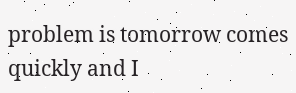problem is tomorrow comes quickly and I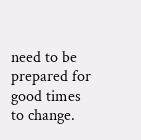need to be prepared for good times to change.